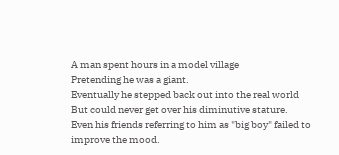A man spent hours in a model village
Pretending he was a giant.
Eventually he stepped back out into the real world
But could never get over his diminutive stature.
Even his friends referring to him as "big boy" failed to improve the mood.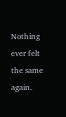Nothing ever felt the same again.